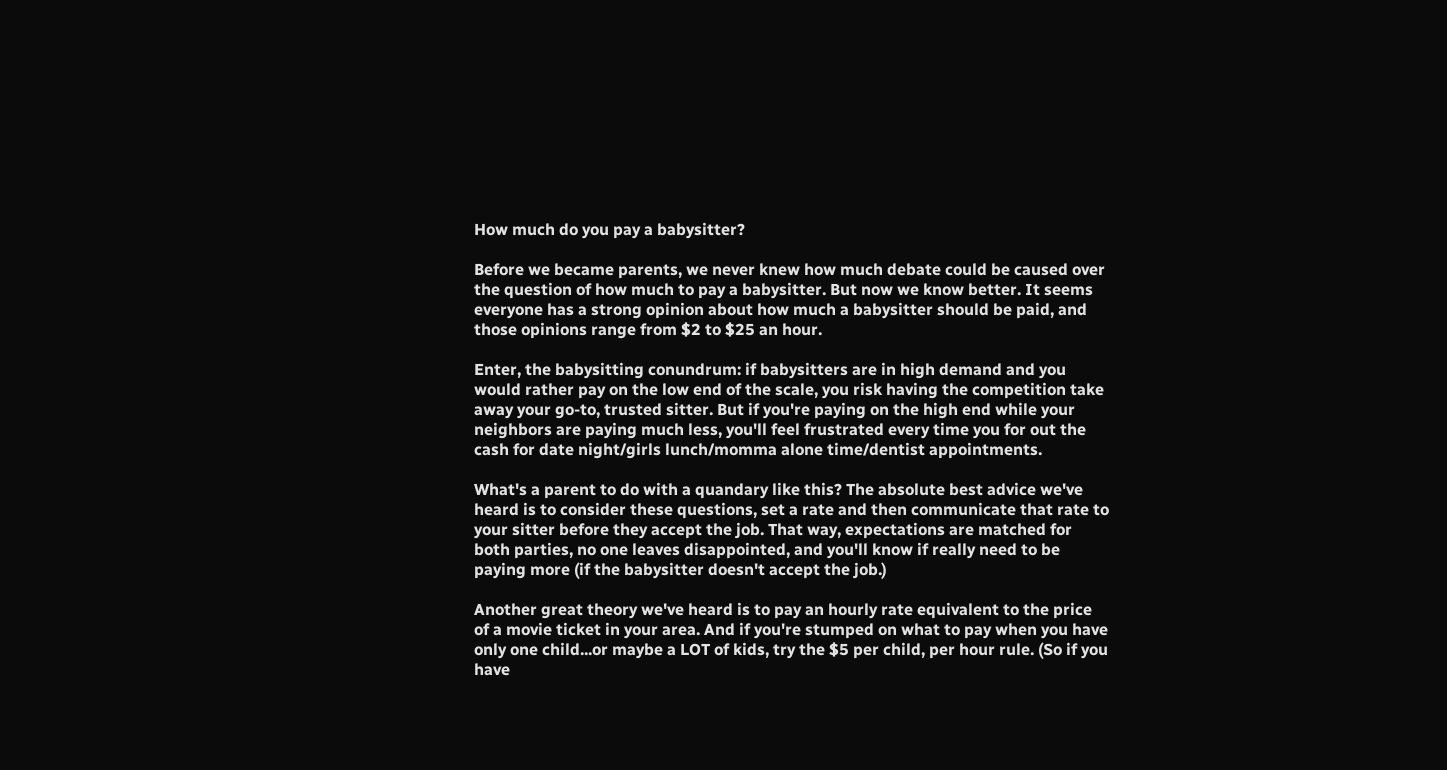How much do you pay a babysitter?

Before we became parents, we never knew how much debate could be caused over the question of how much to pay a babysitter. But now we know better. It seems everyone has a strong opinion about how much a babysitter should be paid, and those opinions range from $2 to $25 an hour.

Enter, the babysitting conundrum: if babysitters are in high demand and you would rather pay on the low end of the scale, you risk having the competition take away your go-to, trusted sitter. But if you're paying on the high end while your neighbors are paying much less, you'll feel frustrated every time you for out the cash for date night/girls lunch/momma alone time/dentist appointments.

What's a parent to do with a quandary like this? The absolute best advice we've heard is to consider these questions, set a rate and then communicate that rate to your sitter before they accept the job. That way, expectations are matched for both parties, no one leaves disappointed, and you'll know if really need to be paying more (if the babysitter doesn't accept the job.)

Another great theory we've heard is to pay an hourly rate equivalent to the price of a movie ticket in your area. And if you're stumped on what to pay when you have only one child...or maybe a LOT of kids, try the $5 per child, per hour rule. (So if you have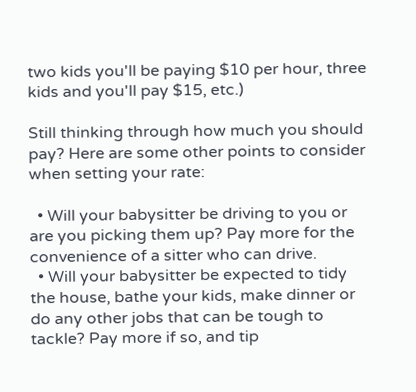two kids you'll be paying $10 per hour, three kids and you'll pay $15, etc.)

Still thinking through how much you should pay? Here are some other points to consider when setting your rate:

  • Will your babysitter be driving to you or are you picking them up? Pay more for the convenience of a sitter who can drive.
  • Will your babysitter be expected to tidy the house, bathe your kids, make dinner or do any other jobs that can be tough to tackle? Pay more if so, and tip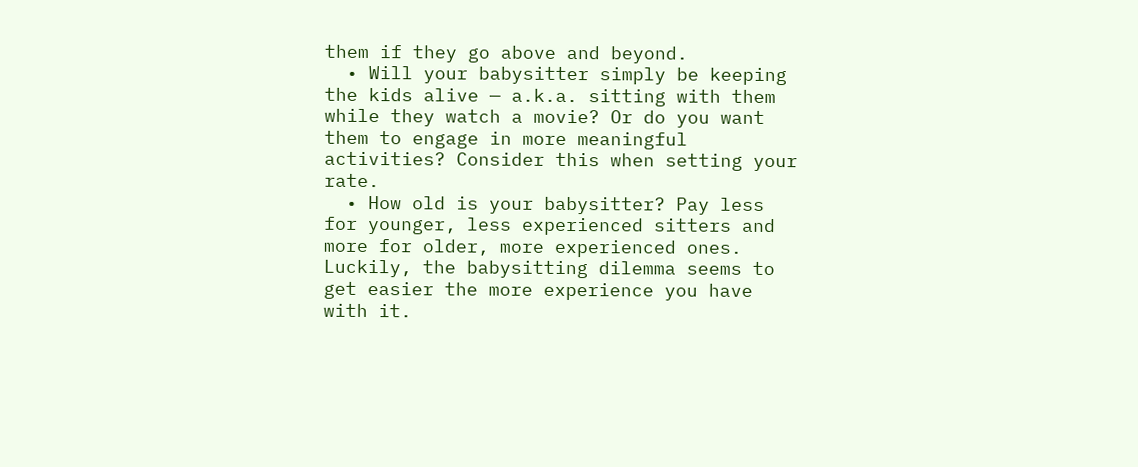them if they go above and beyond.
  • Will your babysitter simply be keeping the kids alive — a.k.a. sitting with them while they watch a movie? Or do you want them to engage in more meaningful activities? Consider this when setting your rate.
  • How old is your babysitter? Pay less for younger, less experienced sitters and more for older, more experienced ones.
Luckily, the babysitting dilemma seems to get easier the more experience you have with it.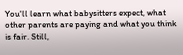You'll learn what babysitters expect, what other parents are paying and what you think is fair. Still,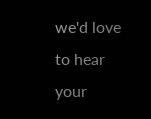we'd love to hear your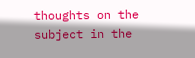thoughts on the subject in the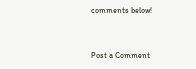comments below!


Post a Comment